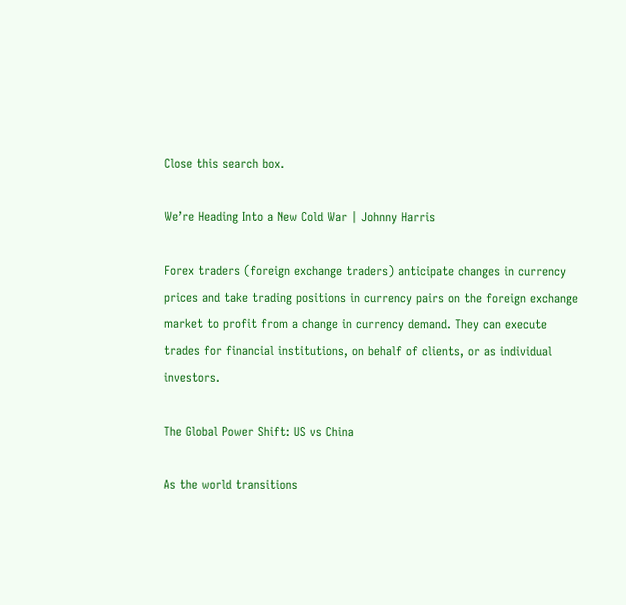Close this search box.

We’re Heading Into a New Cold War | Johnny Harris

Forex traders (foreign exchange traders) anticipate changes in currency prices and take trading positions in currency pairs on the foreign exchange market to profit from a change in currency demand. They can execute trades for financial institutions, on behalf of clients, or as individual investors.

The Global Power Shift: US vs China

As the world transitions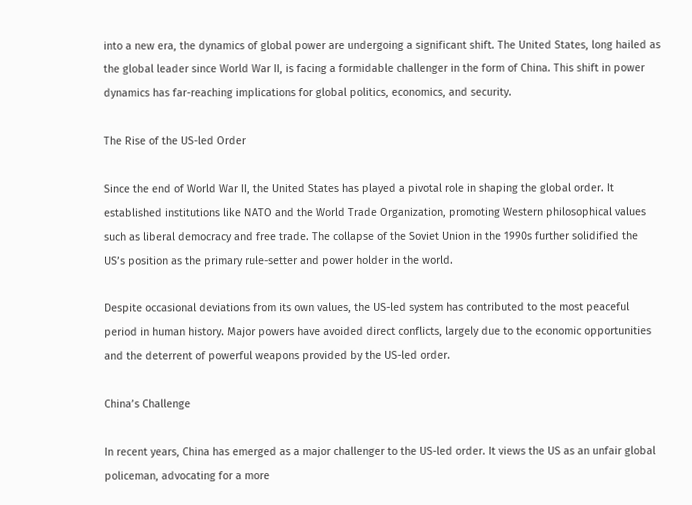into a new era, the dynamics of global power are undergoing a significant shift. The United States, long hailed as the global leader since World War II, is facing a formidable challenger in the form of China. This shift in power dynamics has far-reaching implications for global politics, economics, and security.

The Rise of the US-led Order

Since the end of World War II, the United States has played a pivotal role in shaping the global order. It established institutions like NATO and the World Trade Organization, promoting Western philosophical values such as liberal democracy and free trade. The collapse of the Soviet Union in the 1990s further solidified the US’s position as the primary rule-setter and power holder in the world.

Despite occasional deviations from its own values, the US-led system has contributed to the most peaceful period in human history. Major powers have avoided direct conflicts, largely due to the economic opportunities and the deterrent of powerful weapons provided by the US-led order.

China’s Challenge

In recent years, China has emerged as a major challenger to the US-led order. It views the US as an unfair global policeman, advocating for a more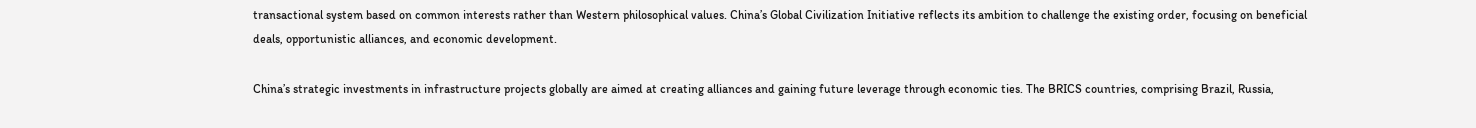transactional system based on common interests rather than Western philosophical values. China’s Global Civilization Initiative reflects its ambition to challenge the existing order, focusing on beneficial deals, opportunistic alliances, and economic development.

China’s strategic investments in infrastructure projects globally are aimed at creating alliances and gaining future leverage through economic ties. The BRICS countries, comprising Brazil, Russia,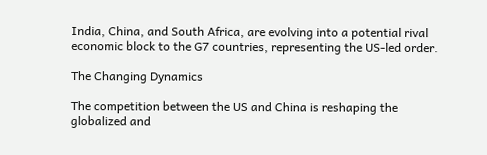India, China, and South Africa, are evolving into a potential rival economic block to the G7 countries, representing the US-led order.

The Changing Dynamics

The competition between the US and China is reshaping the globalized and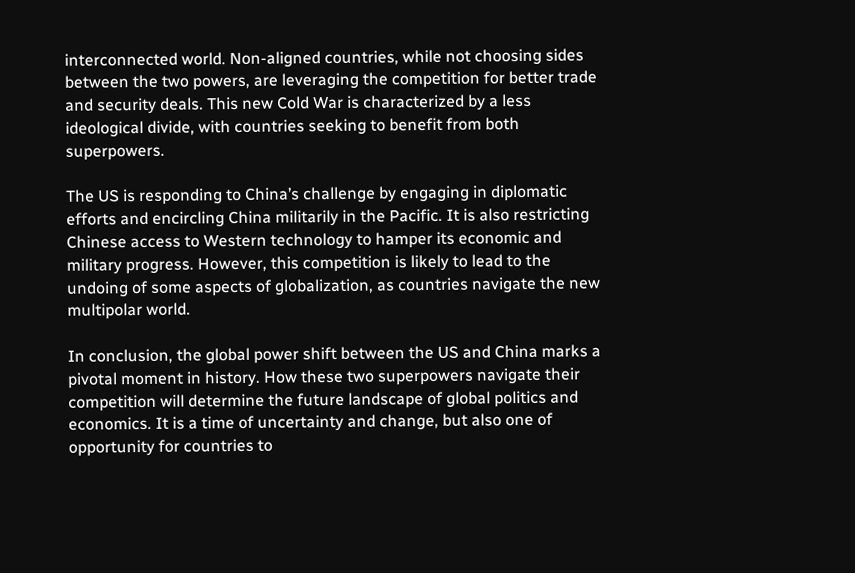interconnected world. Non-aligned countries, while not choosing sides between the two powers, are leveraging the competition for better trade and security deals. This new Cold War is characterized by a less ideological divide, with countries seeking to benefit from both superpowers.

The US is responding to China’s challenge by engaging in diplomatic efforts and encircling China militarily in the Pacific. It is also restricting Chinese access to Western technology to hamper its economic and military progress. However, this competition is likely to lead to the undoing of some aspects of globalization, as countries navigate the new multipolar world.

In conclusion, the global power shift between the US and China marks a pivotal moment in history. How these two superpowers navigate their competition will determine the future landscape of global politics and economics. It is a time of uncertainty and change, but also one of opportunity for countries to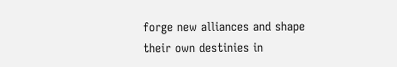forge new alliances and shape their own destinies in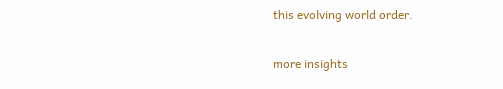this evolving world order.

more insights